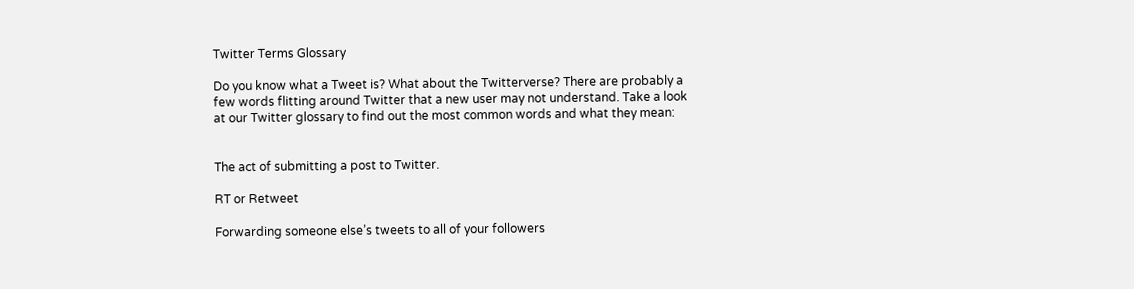Twitter Terms Glossary

Do you know what a Tweet is? What about the Twitterverse? There are probably a few words flitting around Twitter that a new user may not understand. Take a look at our Twitter glossary to find out the most common words and what they mean:


The act of submitting a post to Twitter.

RT or Retweet

Forwarding someone else’s tweets to all of your followers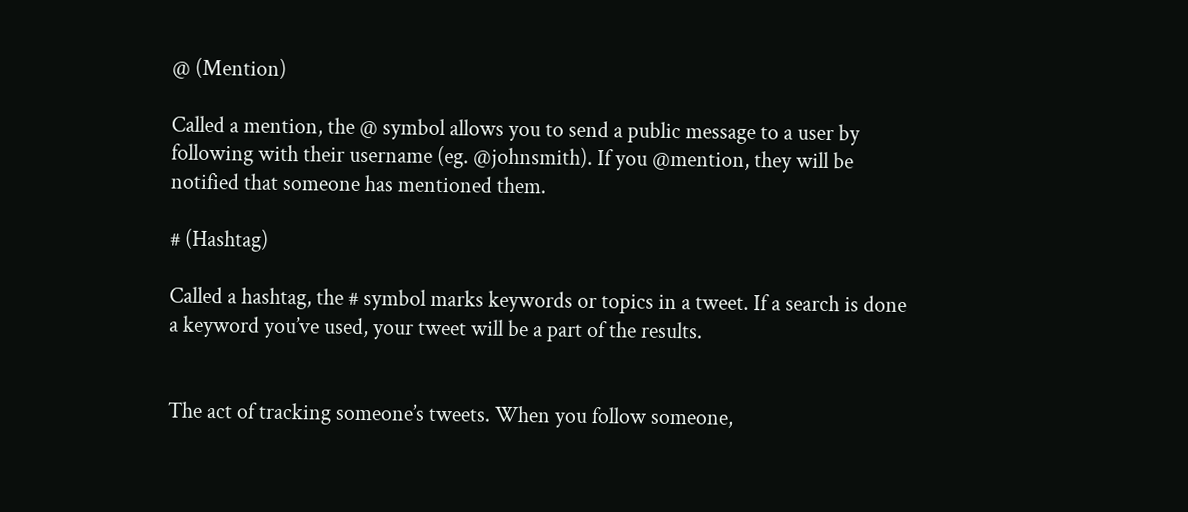@ (Mention)

Called a mention, the @ symbol allows you to send a public message to a user by following with their username (eg. @johnsmith). If you @mention, they will be notified that someone has mentioned them.

# (Hashtag)

Called a hashtag, the # symbol marks keywords or topics in a tweet. If a search is done a keyword you’ve used, your tweet will be a part of the results.


The act of tracking someone’s tweets. When you follow someone,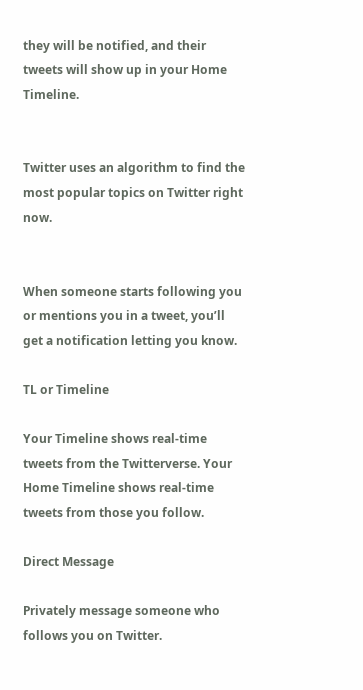they will be notified, and their tweets will show up in your Home Timeline.


Twitter uses an algorithm to find the most popular topics on Twitter right now.


When someone starts following you or mentions you in a tweet, you’ll get a notification letting you know.

TL or Timeline

Your Timeline shows real-time tweets from the Twitterverse. Your Home Timeline shows real-time tweets from those you follow.

Direct Message

Privately message someone who follows you on Twitter.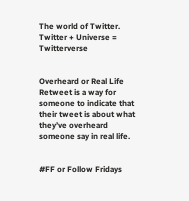The world of Twitter. Twitter + Universe = Twitterverse


Overheard or Real Life Retweet is a way for someone to indicate that their tweet is about what they’ve overheard someone say in real life.


#FF or Follow Fridays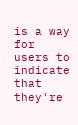is a way for users to indicate that they're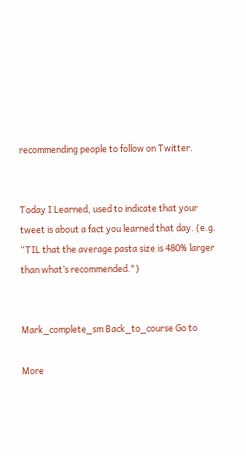recommending people to follow on Twitter.


Today I Learned, used to indicate that your tweet is about a fact you learned that day. (e.g. “TIL that the average pasta size is 480% larger than what’s recommended.")


Mark_complete_sm Back_to_course Go to

More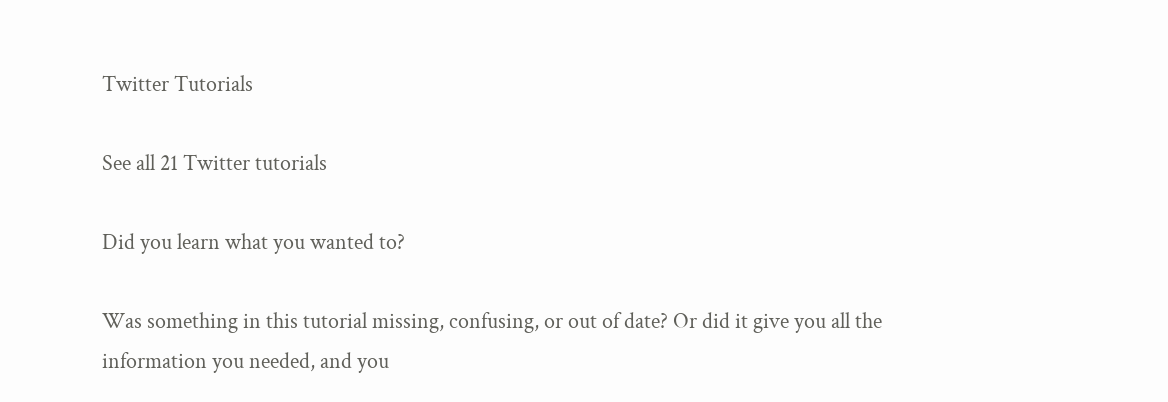Twitter Tutorials

See all 21 Twitter tutorials

Did you learn what you wanted to?

Was something in this tutorial missing, confusing, or out of date? Or did it give you all the information you needed, and you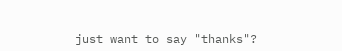just want to say "thanks"?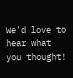We'd love to hear what you thought!